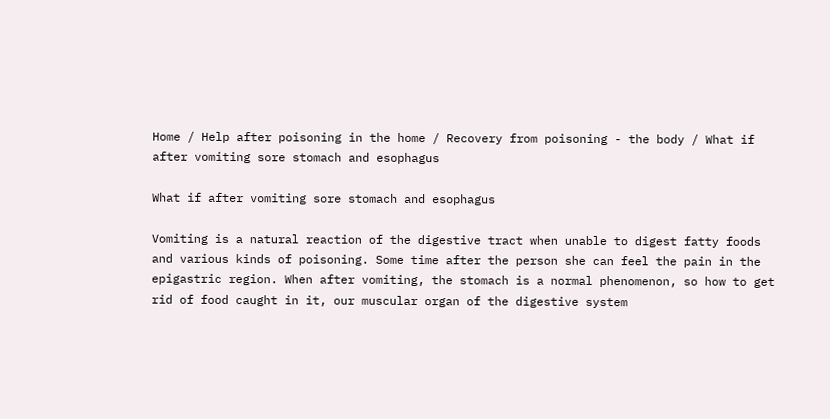Home / Help after poisoning in the home / Recovery from poisoning - the body / What if after vomiting sore stomach and esophagus

What if after vomiting sore stomach and esophagus

Vomiting is a natural reaction of the digestive tract when unable to digest fatty foods and various kinds of poisoning. Some time after the person she can feel the pain in the epigastric region. When after vomiting, the stomach is a normal phenomenon, so how to get rid of food caught in it, our muscular organ of the digestive system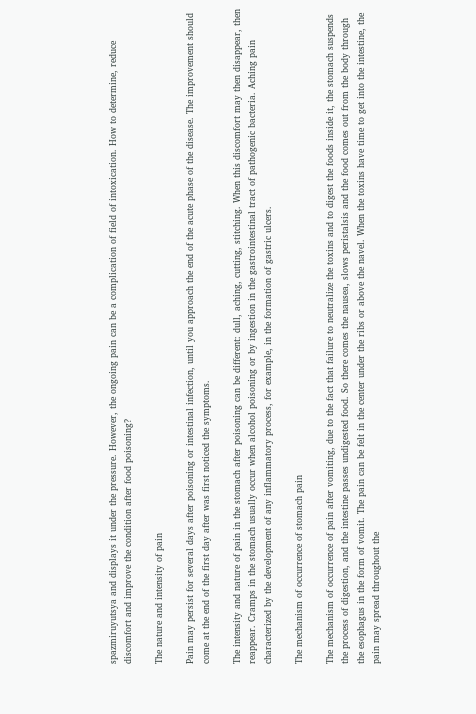spazmiruyutsya and displays it under the pressure. However, the ongoing pain can be a complication of field of intoxication. How to determine, reduce discomfort and improve the condition after food poisoning?

The nature and intensity of pain

Pain may persist for several days after poisoning or intestinal infection, until you approach the end of the acute phase of the disease. The improvement should come at the end of the first day after was first noticed the symptoms.

The intensity and nature of pain in the stomach after poisoning can be different: dull, aching, cutting, stitching. When this discomfort may then disappear, then reappear. Cramps in the stomach usually occur when alcohol poisoning or by ingestion in the gastrointestinal tract of pathogenic bacteria. Aching pain characterized by the development of any inflammatory process, for example, in the formation of gastric ulcers.

The mechanism of occurrence of stomach pain

The mechanism of occurrence of pain after vomiting, due to the fact that failure to neutralize the toxins and to digest the foods inside it, the stomach suspends the process of digestion, and the intestine passes undigested food. So there comes the nausea, slows peristalsis and the food comes out from the body through the esophagus in the form of vomit. The pain can be felt in the center under the ribs or above the navel. When the toxins have time to get into the intestine, the pain may spread throughout the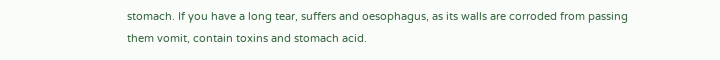stomach. If you have a long tear, suffers and oesophagus, as its walls are corroded from passing them vomit, contain toxins and stomach acid.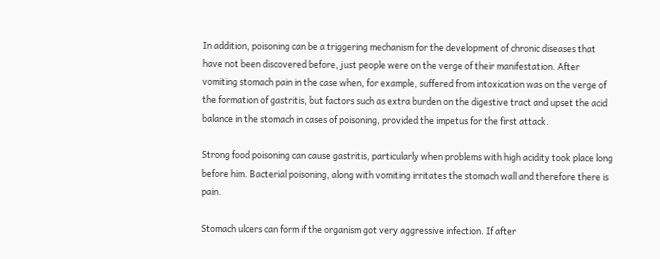In addition, poisoning can be a triggering mechanism for the development of chronic diseases that have not been discovered before, just people were on the verge of their manifestation. After vomiting stomach pain in the case when, for example, suffered from intoxication was on the verge of the formation of gastritis, but factors such as extra burden on the digestive tract and upset the acid balance in the stomach in cases of poisoning, provided the impetus for the first attack.

Strong food poisoning can cause gastritis, particularly when problems with high acidity took place long before him. Bacterial poisoning, along with vomiting irritates the stomach wall and therefore there is pain.

Stomach ulcers can form if the organism got very aggressive infection. If after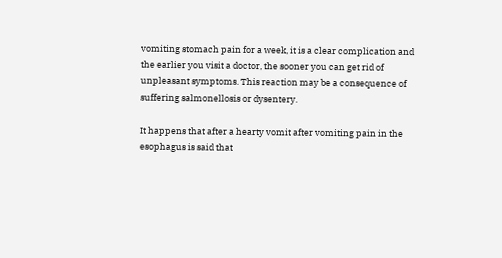vomiting stomach pain for a week, it is a clear complication and the earlier you visit a doctor, the sooner you can get rid of unpleasant symptoms. This reaction may be a consequence of suffering salmonellosis or dysentery.

It happens that after a hearty vomit after vomiting pain in the esophagus is said that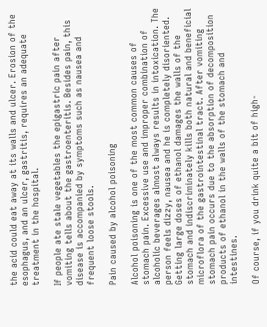the acid could eat away at its walls and ulcer. Erosion of the esophagus, and an ulcer, gastritis, requires an adequate treatment in the hospital.

If people ate stale vegetables the epigastric pain after vomiting tells about the gastroenteritis. Besides pain, this disease is accompanied by symptoms such as nausea and frequent loose stools.

Pain caused by alcohol poisoning

Alcohol poisoning is one of the most common causes of stomach pain. Excessive use and improper combination of alcoholic beverages almost always results in intoxication. The person feels dizzy, nausea and he is completely disoriented. Getting large doses of ethanol damages the walls of the stomach and indiscriminately kills both natural and beneficial microflora of the gastrointestinal tract. After vomiting stomach pain occurs due to the absorption of decomposition products of ethanol in the walls of the stomach and intestines.

Of course, if you drink quite a bit of high-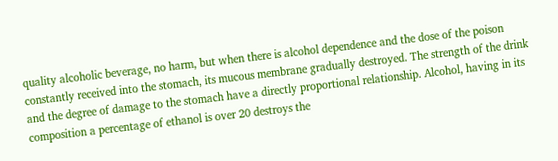quality alcoholic beverage, no harm, but when there is alcohol dependence and the dose of the poison constantly received into the stomach, its mucous membrane gradually destroyed. The strength of the drink and the degree of damage to the stomach have a directly proportional relationship. Alcohol, having in its composition a percentage of ethanol is over 20 destroys the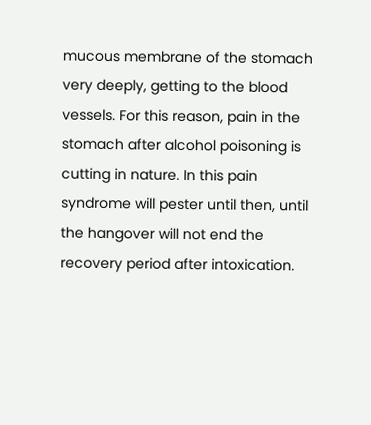mucous membrane of the stomach very deeply, getting to the blood vessels. For this reason, pain in the stomach after alcohol poisoning is cutting in nature. In this pain syndrome will pester until then, until the hangover will not end the recovery period after intoxication.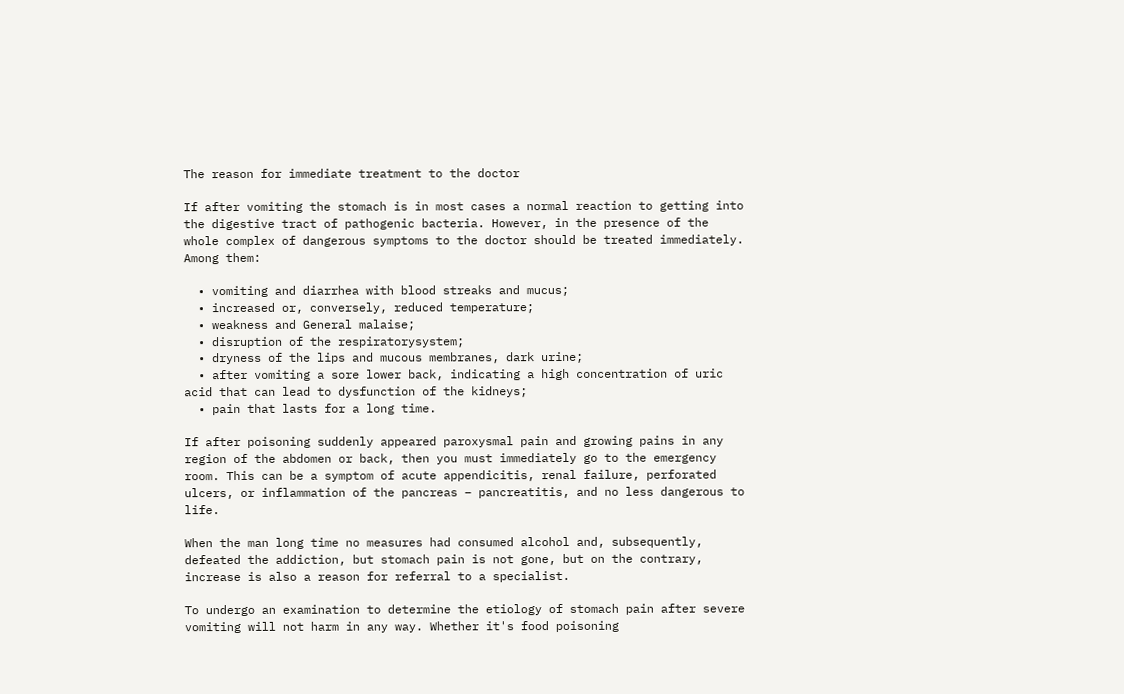The reason for immediate treatment to the doctor

If after vomiting the stomach is in most cases a normal reaction to getting into the digestive tract of pathogenic bacteria. However, in the presence of the whole complex of dangerous symptoms to the doctor should be treated immediately. Among them:

  • vomiting and diarrhea with blood streaks and mucus;
  • increased or, conversely, reduced temperature;
  • weakness and General malaise;
  • disruption of the respiratorysystem;
  • dryness of the lips and mucous membranes, dark urine;
  • after vomiting a sore lower back, indicating a high concentration of uric acid that can lead to dysfunction of the kidneys;
  • pain that lasts for a long time.

If after poisoning suddenly appeared paroxysmal pain and growing pains in any region of the abdomen or back, then you must immediately go to the emergency room. This can be a symptom of acute appendicitis, renal failure, perforated ulcers, or inflammation of the pancreas – pancreatitis, and no less dangerous to life.

When the man long time no measures had consumed alcohol and, subsequently, defeated the addiction, but stomach pain is not gone, but on the contrary, increase is also a reason for referral to a specialist.

To undergo an examination to determine the etiology of stomach pain after severe vomiting will not harm in any way. Whether it's food poisoning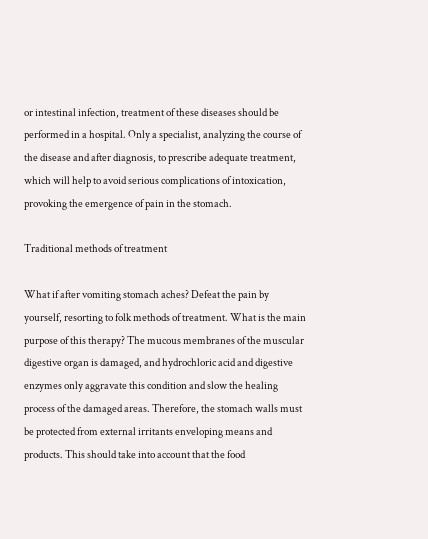or intestinal infection, treatment of these diseases should be performed in a hospital. Only a specialist, analyzing the course of the disease and after diagnosis, to prescribe adequate treatment, which will help to avoid serious complications of intoxication, provoking the emergence of pain in the stomach.

Traditional methods of treatment

What if after vomiting stomach aches? Defeat the pain by yourself, resorting to folk methods of treatment. What is the main purpose of this therapy? The mucous membranes of the muscular digestive organ is damaged, and hydrochloric acid and digestive enzymes only aggravate this condition and slow the healing process of the damaged areas. Therefore, the stomach walls must be protected from external irritants enveloping means and products. This should take into account that the food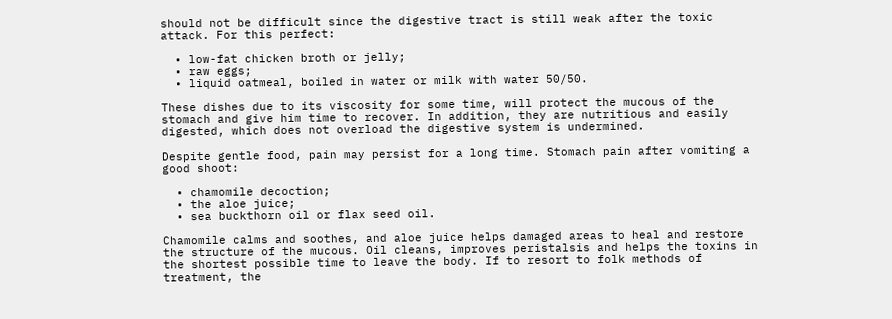should not be difficult since the digestive tract is still weak after the toxic attack. For this perfect:

  • low-fat chicken broth or jelly;
  • raw eggs;
  • liquid oatmeal, boiled in water or milk with water 50/50.

These dishes due to its viscosity for some time, will protect the mucous of the stomach and give him time to recover. In addition, they are nutritious and easily digested, which does not overload the digestive system is undermined.

Despite gentle food, pain may persist for a long time. Stomach pain after vomiting a good shoot:

  • chamomile decoction;
  • the aloe juice;
  • sea buckthorn oil or flax seed oil.

Chamomile calms and soothes, and aloe juice helps damaged areas to heal and restore the structure of the mucous. Oil cleans, improves peristalsis and helps the toxins in the shortest possible time to leave the body. If to resort to folk methods of treatment, the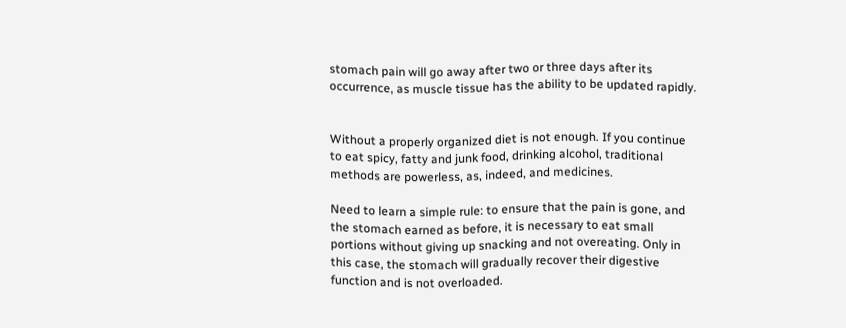stomach pain will go away after two or three days after its occurrence, as muscle tissue has the ability to be updated rapidly.


Without a properly organized diet is not enough. If you continue to eat spicy, fatty and junk food, drinking alcohol, traditional methods are powerless, as, indeed, and medicines.

Need to learn a simple rule: to ensure that the pain is gone, and the stomach earned as before, it is necessary to eat small portions without giving up snacking and not overeating. Only in this case, the stomach will gradually recover their digestive function and is not overloaded.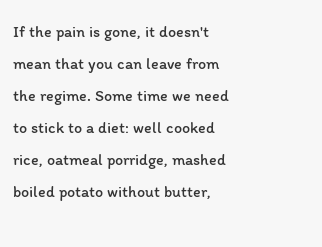If the pain is gone, it doesn't mean that you can leave from the regime. Some time we need to stick to a diet: well cooked rice, oatmeal porridge, mashed boiled potato without butter,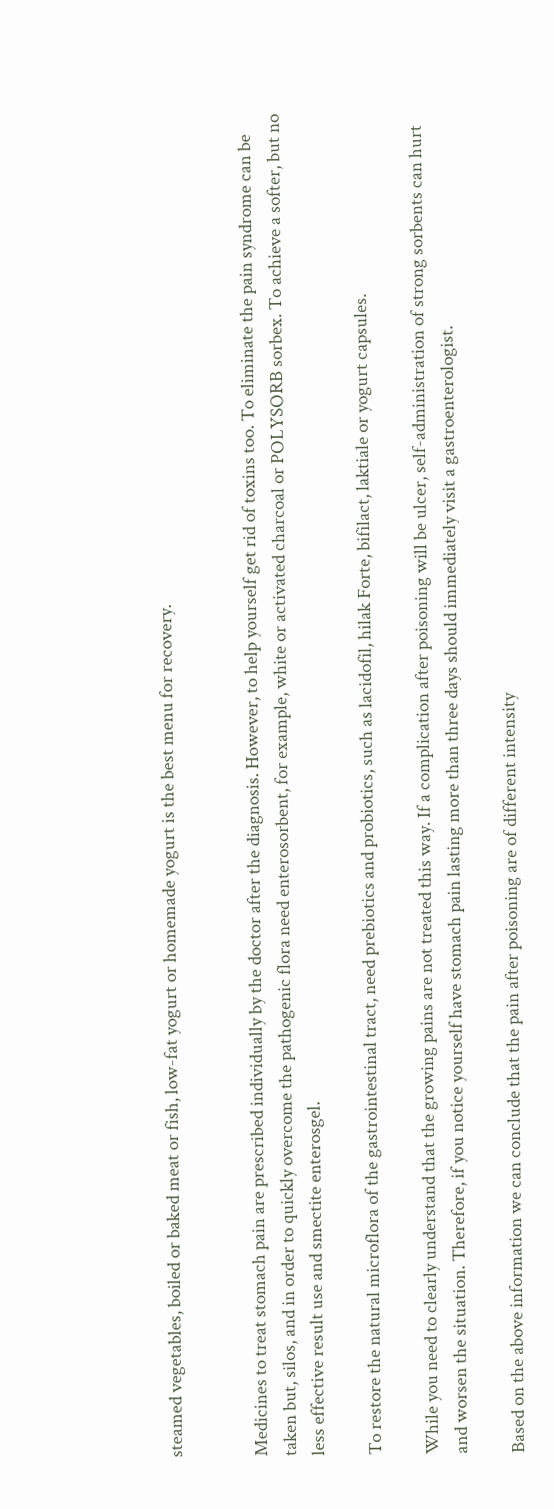steamed vegetables, boiled or baked meat or fish, low-fat yogurt or homemade yogurt is the best menu for recovery.


Medicines to treat stomach pain are prescribed individually by the doctor after the diagnosis. However, to help yourself get rid of toxins too. To eliminate the pain syndrome can be taken but, silos, and in order to quickly overcome the pathogenic flora need enterosorbent, for example, white or activated charcoal or POLYSORB sorbex. To achieve a softer, but no less effective result use and smectite enterosgel.

To restore the natural microflora of the gastrointestinal tract, need prebiotics and probiotics, such as lacidofil, hilak Forte, bifilact, laktiale or yogurt capsules.

While you need to clearly understand that the growing pains are not treated this way. If a complication after poisoning will be ulcer, self-administration of strong sorbents can hurt and worsen the situation. Therefore, if you notice yourself have stomach pain lasting more than three days should immediately visit a gastroenterologist.

Based on the above information we can conclude that the pain after poisoning are of different intensity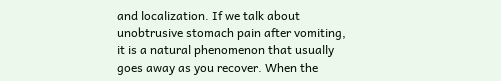and localization. If we talk about unobtrusive stomach pain after vomiting, it is a natural phenomenon that usually goes away as you recover. When the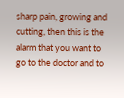sharp pain, growing and cutting, then this is the alarm that you want to go to the doctor and to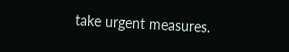take urgent measures.